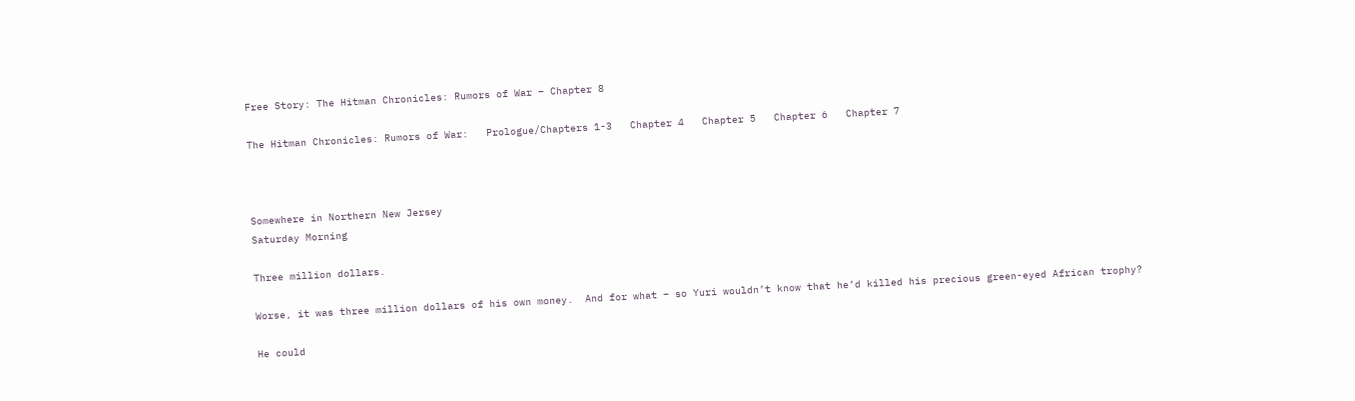Free Story: The Hitman Chronicles: Rumors of War – Chapter 8

The Hitman Chronicles: Rumors of War:   Prologue/Chapters 1-3   Chapter 4   Chapter 5   Chapter 6   Chapter 7



Somewhere in Northern New Jersey
Saturday Morning

Three million dollars.

Worse, it was three million dollars of his own money.  And for what – so Yuri wouldn’t know that he’d killed his precious green-eyed African trophy?

He could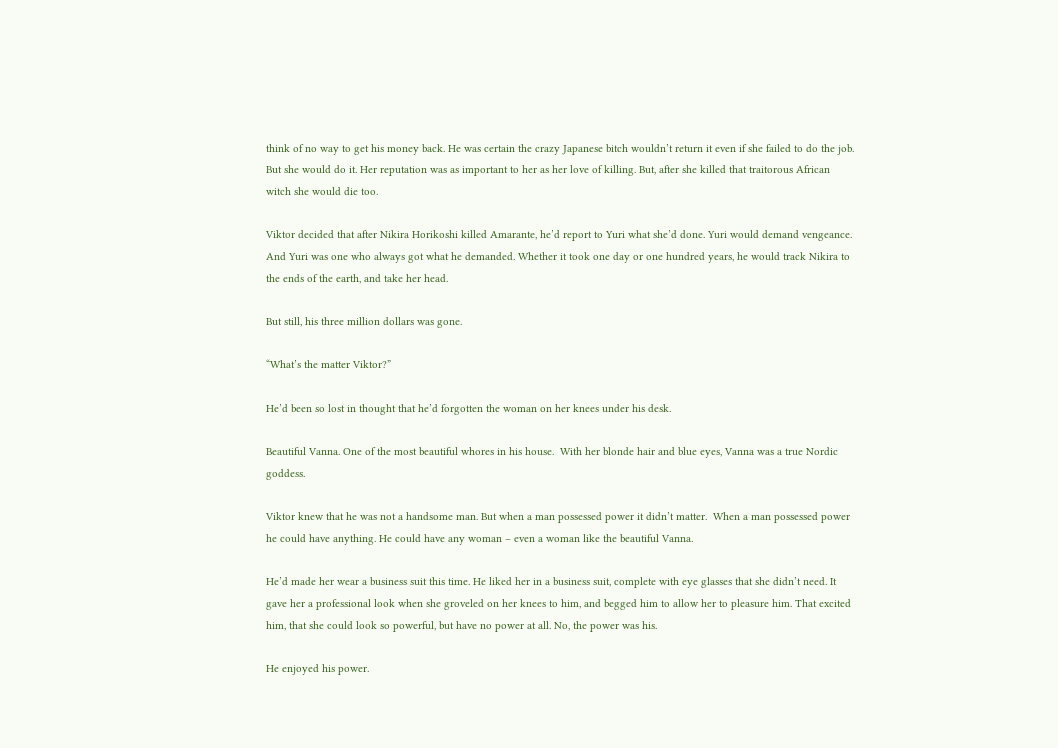think of no way to get his money back. He was certain the crazy Japanese bitch wouldn’t return it even if she failed to do the job. But she would do it. Her reputation was as important to her as her love of killing. But, after she killed that traitorous African witch she would die too.

Viktor decided that after Nikira Horikoshi killed Amarante, he’d report to Yuri what she’d done. Yuri would demand vengeance.  And Yuri was one who always got what he demanded. Whether it took one day or one hundred years, he would track Nikira to the ends of the earth, and take her head.

But still, his three million dollars was gone.

“What’s the matter Viktor?”

He’d been so lost in thought that he’d forgotten the woman on her knees under his desk.

Beautiful Vanna. One of the most beautiful whores in his house.  With her blonde hair and blue eyes, Vanna was a true Nordic goddess.

Viktor knew that he was not a handsome man. But when a man possessed power it didn’t matter.  When a man possessed power he could have anything. He could have any woman – even a woman like the beautiful Vanna.

He’d made her wear a business suit this time. He liked her in a business suit, complete with eye glasses that she didn’t need. It gave her a professional look when she groveled on her knees to him, and begged him to allow her to pleasure him. That excited him, that she could look so powerful, but have no power at all. No, the power was his.

He enjoyed his power.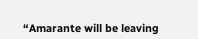“Amarante will be leaving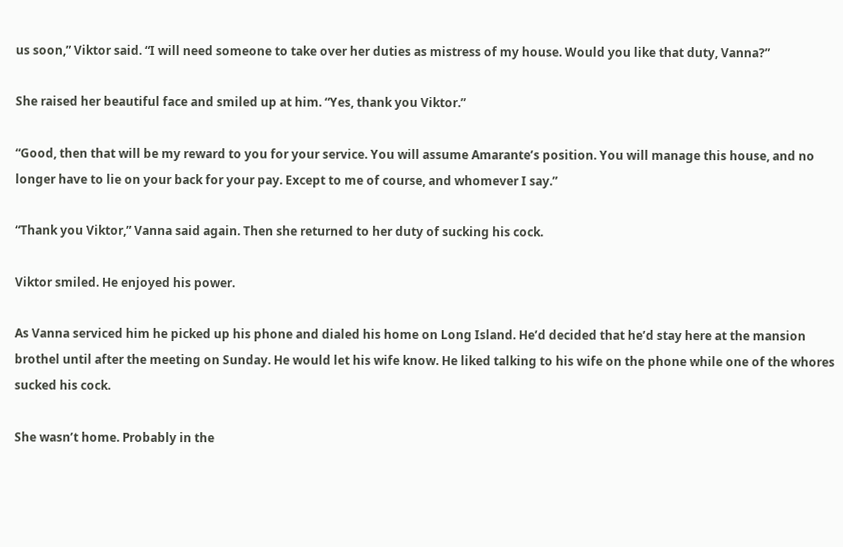us soon,” Viktor said. “I will need someone to take over her duties as mistress of my house. Would you like that duty, Vanna?”

She raised her beautiful face and smiled up at him. “Yes, thank you Viktor.”

“Good, then that will be my reward to you for your service. You will assume Amarante’s position. You will manage this house, and no longer have to lie on your back for your pay. Except to me of course, and whomever I say.”

“Thank you Viktor,” Vanna said again. Then she returned to her duty of sucking his cock.

Viktor smiled. He enjoyed his power.

As Vanna serviced him he picked up his phone and dialed his home on Long Island. He’d decided that he’d stay here at the mansion brothel until after the meeting on Sunday. He would let his wife know. He liked talking to his wife on the phone while one of the whores sucked his cock.

She wasn’t home. Probably in the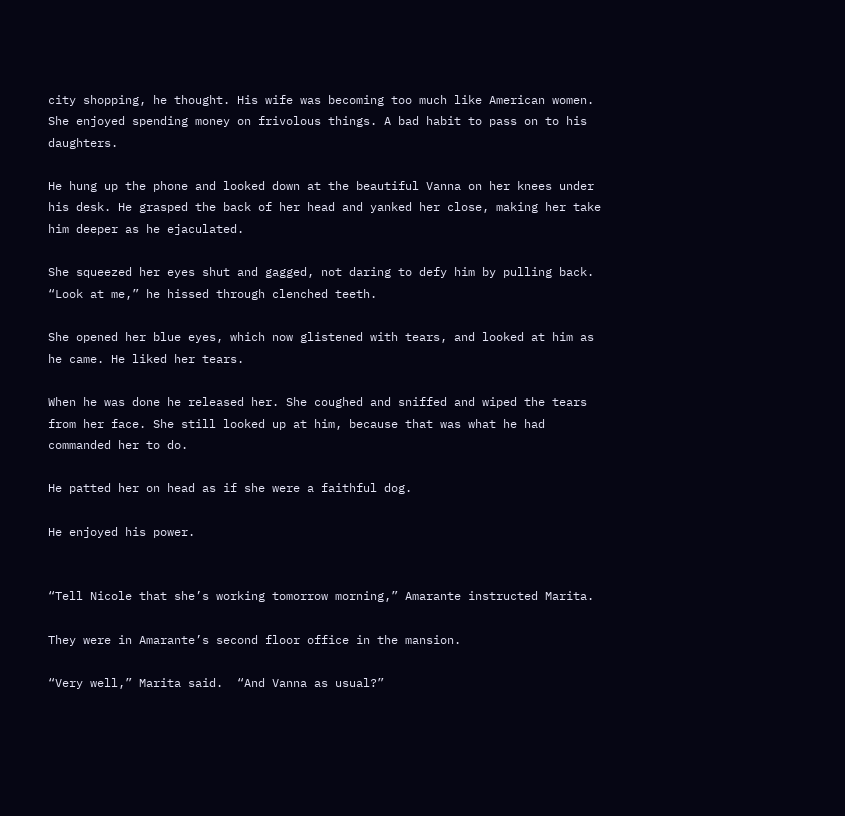city shopping, he thought. His wife was becoming too much like American women. She enjoyed spending money on frivolous things. A bad habit to pass on to his daughters.

He hung up the phone and looked down at the beautiful Vanna on her knees under his desk. He grasped the back of her head and yanked her close, making her take him deeper as he ejaculated.

She squeezed her eyes shut and gagged, not daring to defy him by pulling back. “Look at me,” he hissed through clenched teeth.

She opened her blue eyes, which now glistened with tears, and looked at him as he came. He liked her tears.

When he was done he released her. She coughed and sniffed and wiped the tears from her face. She still looked up at him, because that was what he had commanded her to do.

He patted her on head as if she were a faithful dog.

He enjoyed his power.


“Tell Nicole that she’s working tomorrow morning,” Amarante instructed Marita.

They were in Amarante’s second floor office in the mansion.

“Very well,” Marita said.  “And Vanna as usual?”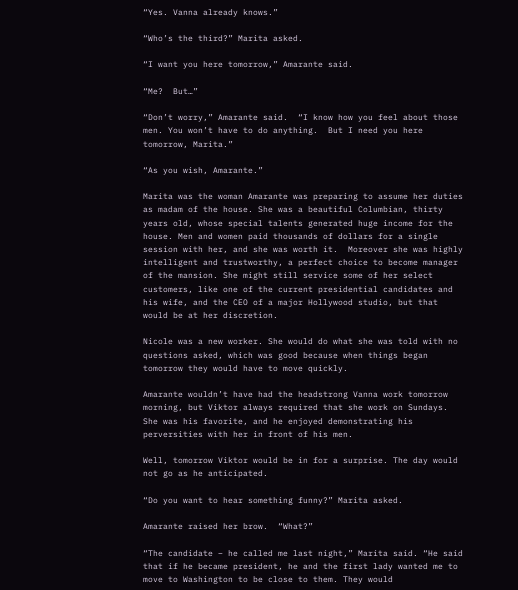“Yes. Vanna already knows.”

“Who’s the third?” Marita asked.

“I want you here tomorrow,” Amarante said.

“Me?  But…”

“Don’t worry,” Amarante said.  “I know how you feel about those men. You won’t have to do anything.  But I need you here tomorrow, Marita.”

“As you wish, Amarante.”

Marita was the woman Amarante was preparing to assume her duties as madam of the house. She was a beautiful Columbian, thirty years old, whose special talents generated huge income for the house. Men and women paid thousands of dollars for a single session with her, and she was worth it.  Moreover she was highly intelligent and trustworthy, a perfect choice to become manager of the mansion. She might still service some of her select customers, like one of the current presidential candidates and his wife, and the CEO of a major Hollywood studio, but that would be at her discretion.

Nicole was a new worker. She would do what she was told with no questions asked, which was good because when things began tomorrow they would have to move quickly.

Amarante wouldn’t have had the headstrong Vanna work tomorrow morning, but Viktor always required that she work on Sundays. She was his favorite, and he enjoyed demonstrating his perversities with her in front of his men.

Well, tomorrow Viktor would be in for a surprise. The day would not go as he anticipated.

“Do you want to hear something funny?” Marita asked.

Amarante raised her brow.  “What?”

“The candidate – he called me last night,” Marita said. “He said that if he became president, he and the first lady wanted me to move to Washington to be close to them. They would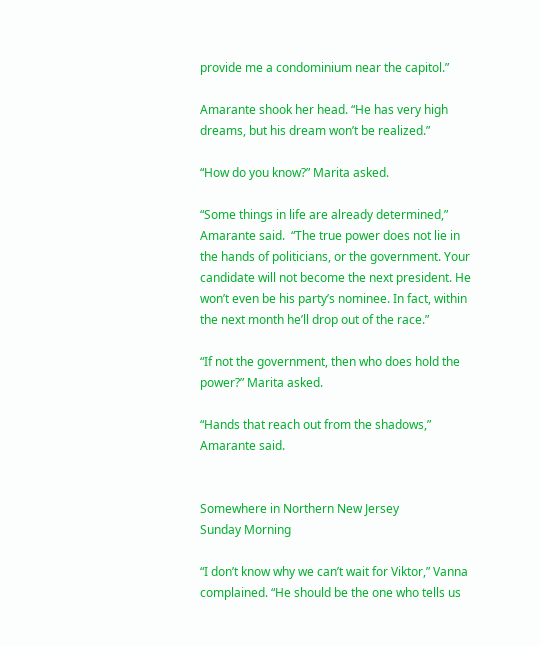provide me a condominium near the capitol.”

Amarante shook her head. “He has very high dreams, but his dream won’t be realized.”

“How do you know?” Marita asked.

“Some things in life are already determined,” Amarante said.  “The true power does not lie in the hands of politicians, or the government. Your candidate will not become the next president. He won’t even be his party’s nominee. In fact, within the next month he’ll drop out of the race.”

“If not the government, then who does hold the power?” Marita asked.

“Hands that reach out from the shadows,” Amarante said.


Somewhere in Northern New Jersey
Sunday Morning

“I don’t know why we can’t wait for Viktor,” Vanna complained. “He should be the one who tells us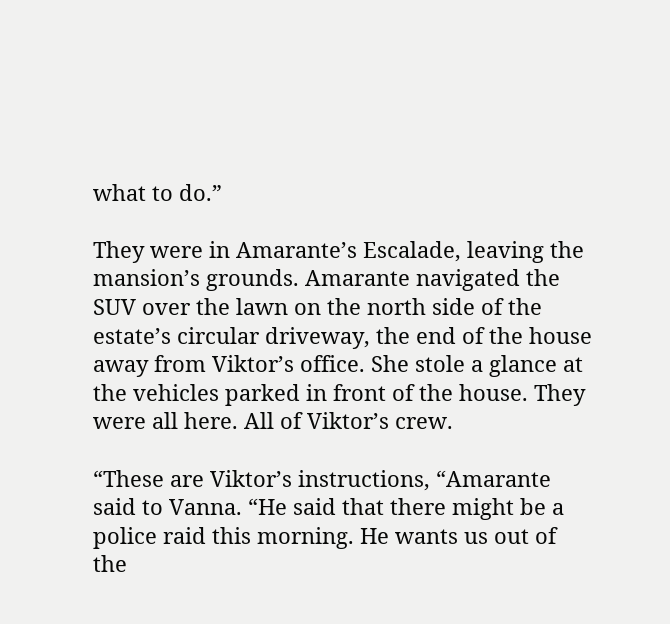what to do.”

They were in Amarante’s Escalade, leaving the mansion’s grounds. Amarante navigated the SUV over the lawn on the north side of the estate’s circular driveway, the end of the house away from Viktor’s office. She stole a glance at the vehicles parked in front of the house. They were all here. All of Viktor’s crew.

“These are Viktor’s instructions, “Amarante said to Vanna. “He said that there might be a police raid this morning. He wants us out of the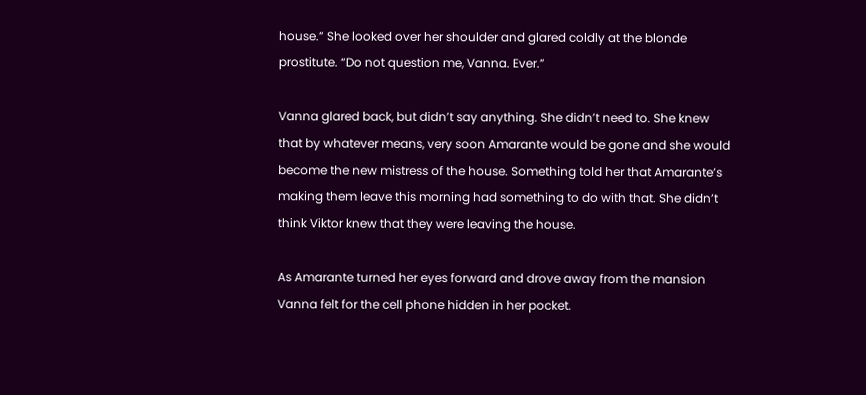house.” She looked over her shoulder and glared coldly at the blonde prostitute. “Do not question me, Vanna. Ever.”

Vanna glared back, but didn’t say anything. She didn’t need to. She knew that by whatever means, very soon Amarante would be gone and she would become the new mistress of the house. Something told her that Amarante’s making them leave this morning had something to do with that. She didn’t think Viktor knew that they were leaving the house.

As Amarante turned her eyes forward and drove away from the mansion Vanna felt for the cell phone hidden in her pocket.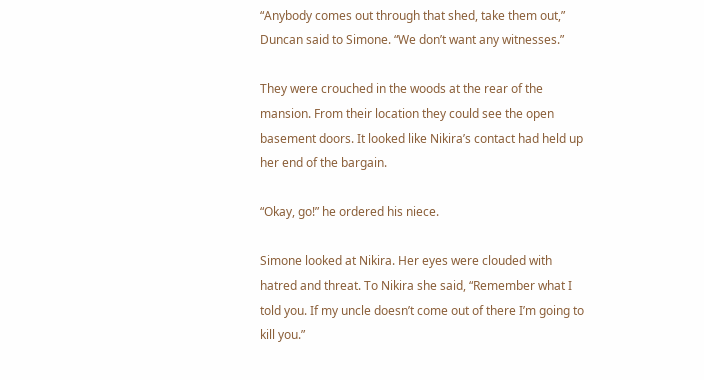“Anybody comes out through that shed, take them out,” Duncan said to Simone. “We don’t want any witnesses.”

They were crouched in the woods at the rear of the mansion. From their location they could see the open basement doors. It looked like Nikira’s contact had held up her end of the bargain.

“Okay, go!” he ordered his niece.

Simone looked at Nikira. Her eyes were clouded with hatred and threat. To Nikira she said, “Remember what I told you. If my uncle doesn’t come out of there I’m going to kill you.”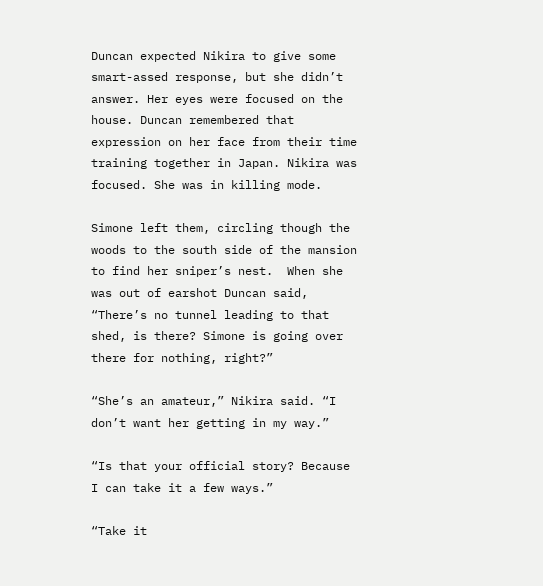Duncan expected Nikira to give some smart-assed response, but she didn’t answer. Her eyes were focused on the house. Duncan remembered that expression on her face from their time training together in Japan. Nikira was focused. She was in killing mode.

Simone left them, circling though the woods to the south side of the mansion to find her sniper’s nest.  When she was out of earshot Duncan said, “There’s no tunnel leading to that shed, is there? Simone is going over there for nothing, right?”

“She’s an amateur,” Nikira said. “I don’t want her getting in my way.”

“Is that your official story? Because I can take it a few ways.”

“Take it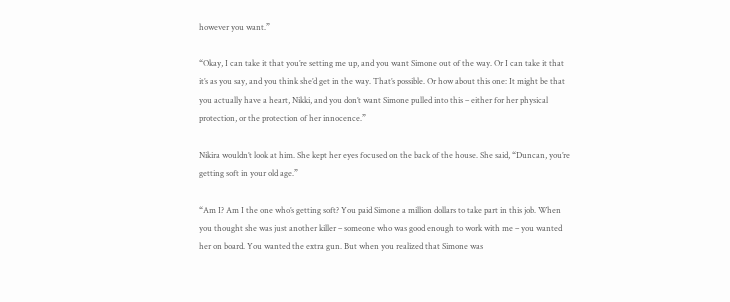however you want.”

“Okay, I can take it that you’re setting me up, and you want Simone out of the way. Or I can take it that it’s as you say, and you think she’d get in the way. That’s possible. Or how about this one: It might be that you actually have a heart, Nikki, and you don’t want Simone pulled into this – either for her physical protection, or the protection of her innocence.”

Nikira wouldn’t look at him. She kept her eyes focused on the back of the house. She said, “Duncan, you’re getting soft in your old age.”

“Am I? Am I the one who’s getting soft? You paid Simone a million dollars to take part in this job. When you thought she was just another killer – someone who was good enough to work with me – you wanted her on board. You wanted the extra gun. But when you realized that Simone was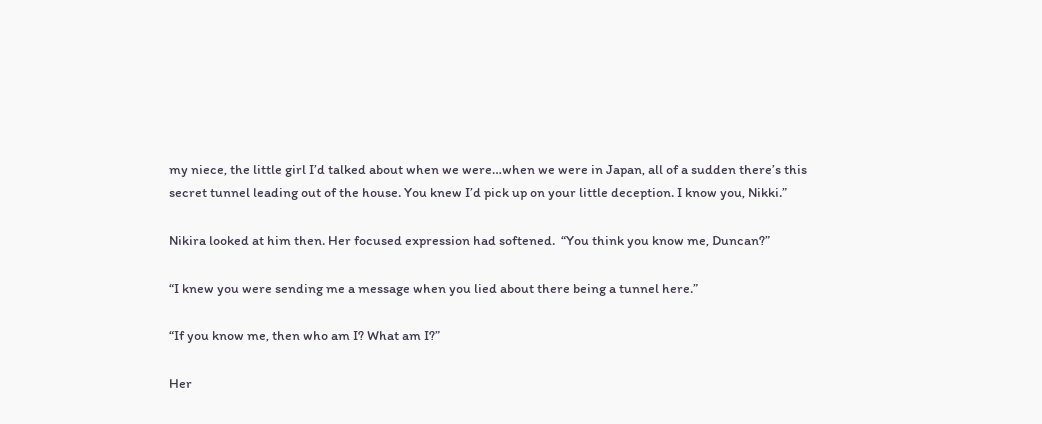my niece, the little girl I’d talked about when we were…when we were in Japan, all of a sudden there’s this secret tunnel leading out of the house. You knew I’d pick up on your little deception. I know you, Nikki.”

Nikira looked at him then. Her focused expression had softened.  “You think you know me, Duncan?”

“I knew you were sending me a message when you lied about there being a tunnel here.”

“If you know me, then who am I? What am I?”

Her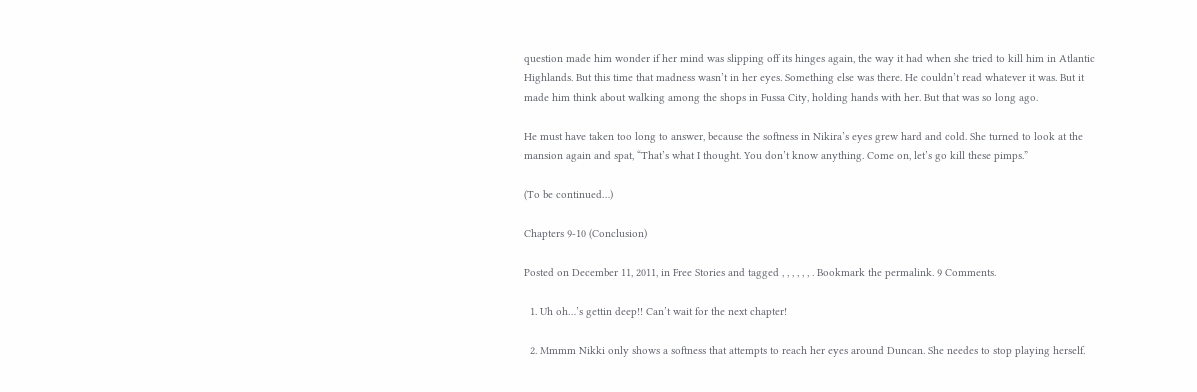question made him wonder if her mind was slipping off its hinges again, the way it had when she tried to kill him in Atlantic Highlands. But this time that madness wasn’t in her eyes. Something else was there. He couldn’t read whatever it was. But it made him think about walking among the shops in Fussa City, holding hands with her. But that was so long ago.

He must have taken too long to answer, because the softness in Nikira’s eyes grew hard and cold. She turned to look at the mansion again and spat, “That’s what I thought. You don’t know anything. Come on, let’s go kill these pimps.”

(To be continued…)

Chapters 9-10 (Conclusion)

Posted on December 11, 2011, in Free Stories and tagged , , , , , , . Bookmark the permalink. 9 Comments.

  1. Uh oh…’s gettin deep!! Can’t wait for the next chapter!

  2. Mmmm Nikki only shows a softness that attempts to reach her eyes around Duncan. She needes to stop playing herself.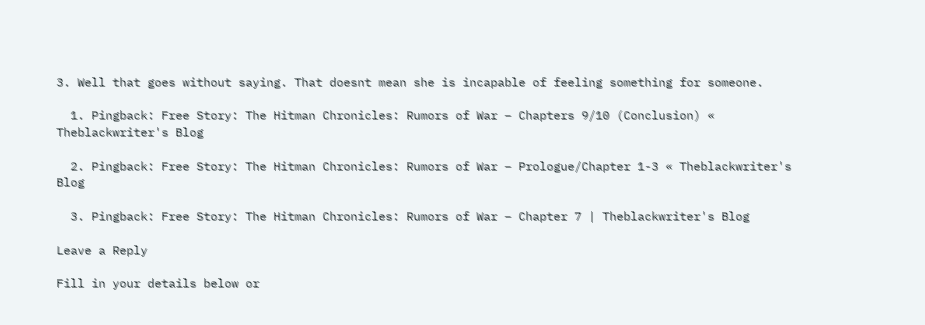3. Well that goes without saying. That doesnt mean she is incapable of feeling something for someone.

  1. Pingback: Free Story: The Hitman Chronicles: Rumors of War – Chapters 9/10 (Conclusion) « Theblackwriter's Blog

  2. Pingback: Free Story: The Hitman Chronicles: Rumors of War – Prologue/Chapter 1-3 « Theblackwriter's Blog

  3. Pingback: Free Story: The Hitman Chronicles: Rumors of War – Chapter 7 | Theblackwriter's Blog

Leave a Reply

Fill in your details below or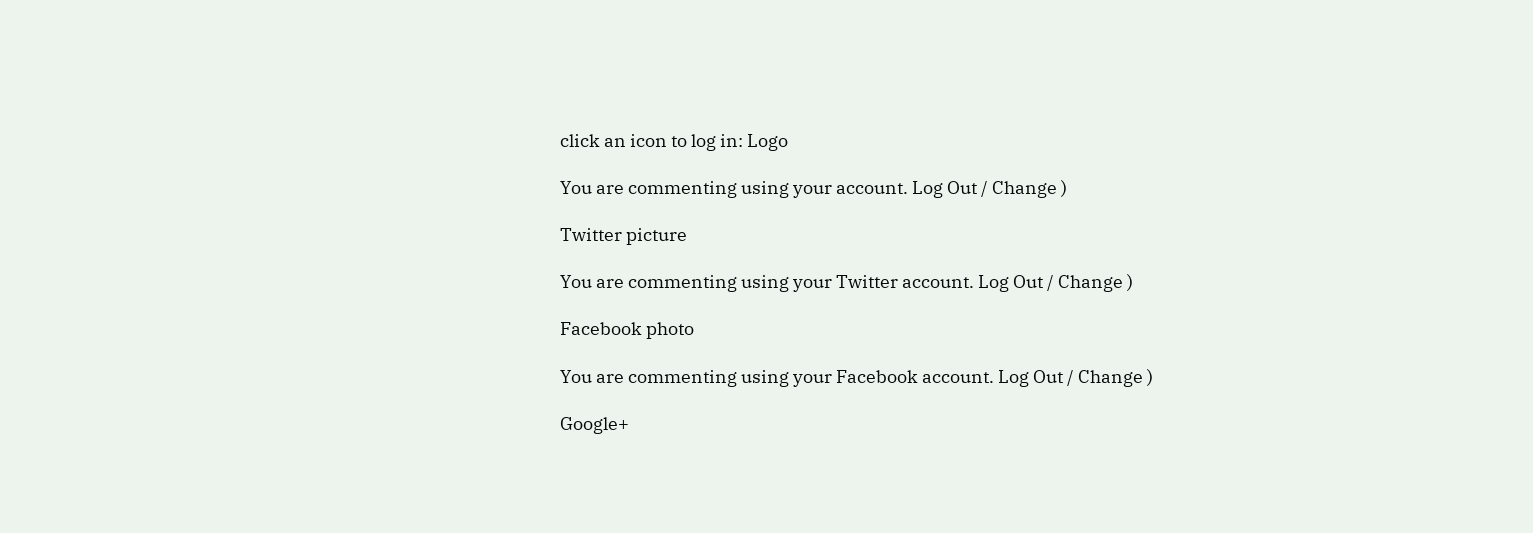click an icon to log in: Logo

You are commenting using your account. Log Out / Change )

Twitter picture

You are commenting using your Twitter account. Log Out / Change )

Facebook photo

You are commenting using your Facebook account. Log Out / Change )

Google+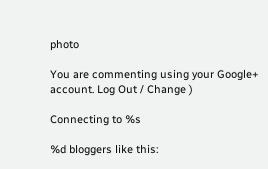photo

You are commenting using your Google+ account. Log Out / Change )

Connecting to %s

%d bloggers like this: